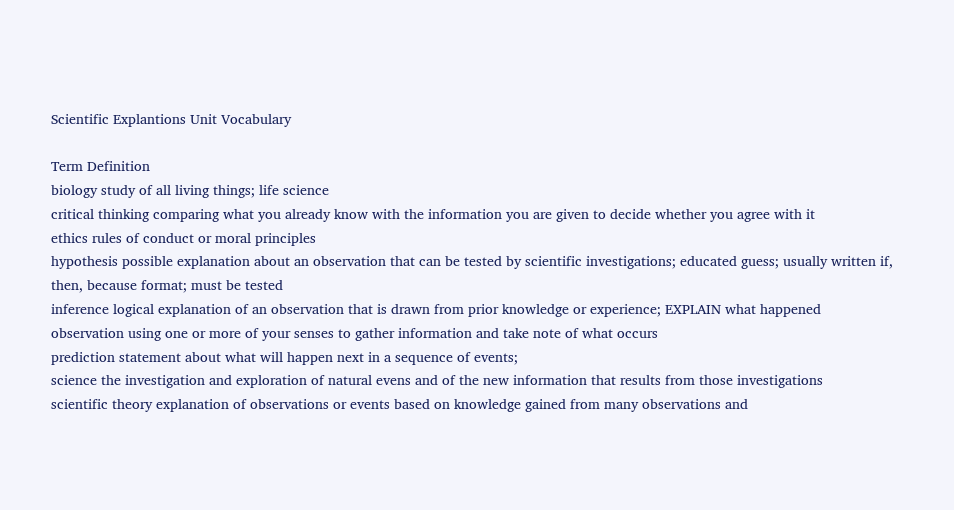Scientific Explantions Unit Vocabulary

Term Definition
biology study of all living things; life science
critical thinking comparing what you already know with the information you are given to decide whether you agree with it
ethics rules of conduct or moral principles
hypothesis possible explanation about an observation that can be tested by scientific investigations; educated guess; usually written if, then, because format; must be tested
inference logical explanation of an observation that is drawn from prior knowledge or experience; EXPLAIN what happened
observation using one or more of your senses to gather information and take note of what occurs
prediction statement about what will happen next in a sequence of events;
science the investigation and exploration of natural evens and of the new information that results from those investigations
scientific theory explanation of observations or events based on knowledge gained from many observations and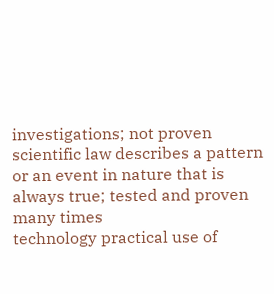investigations; not proven
scientific law describes a pattern or an event in nature that is always true; tested and proven many times
technology practical use of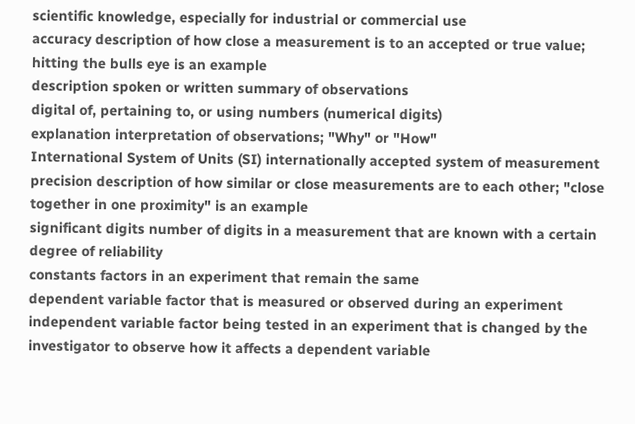scientific knowledge, especially for industrial or commercial use
accuracy description of how close a measurement is to an accepted or true value; hitting the bulls eye is an example
description spoken or written summary of observations
digital of, pertaining to, or using numbers (numerical digits)
explanation interpretation of observations; "Why" or "How"
International System of Units (SI) internationally accepted system of measurement
precision description of how similar or close measurements are to each other; "close together in one proximity" is an example
significant digits number of digits in a measurement that are known with a certain degree of reliability
constants factors in an experiment that remain the same
dependent variable factor that is measured or observed during an experiment
independent variable factor being tested in an experiment that is changed by the investigator to observe how it affects a dependent variable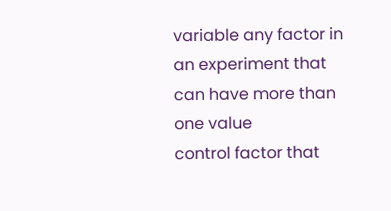variable any factor in an experiment that can have more than one value
control factor that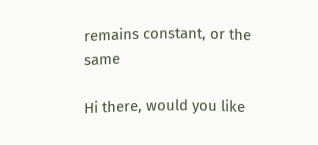remains constant, or the same

Hi there, would you like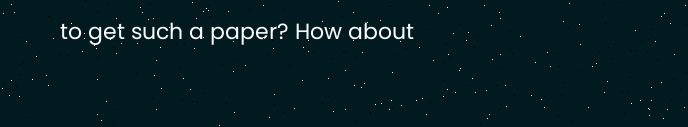to get such a paper? How about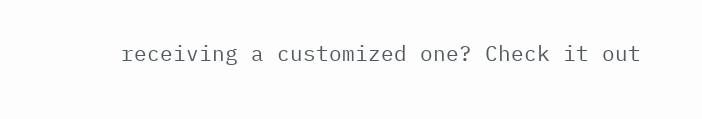receiving a customized one? Check it out